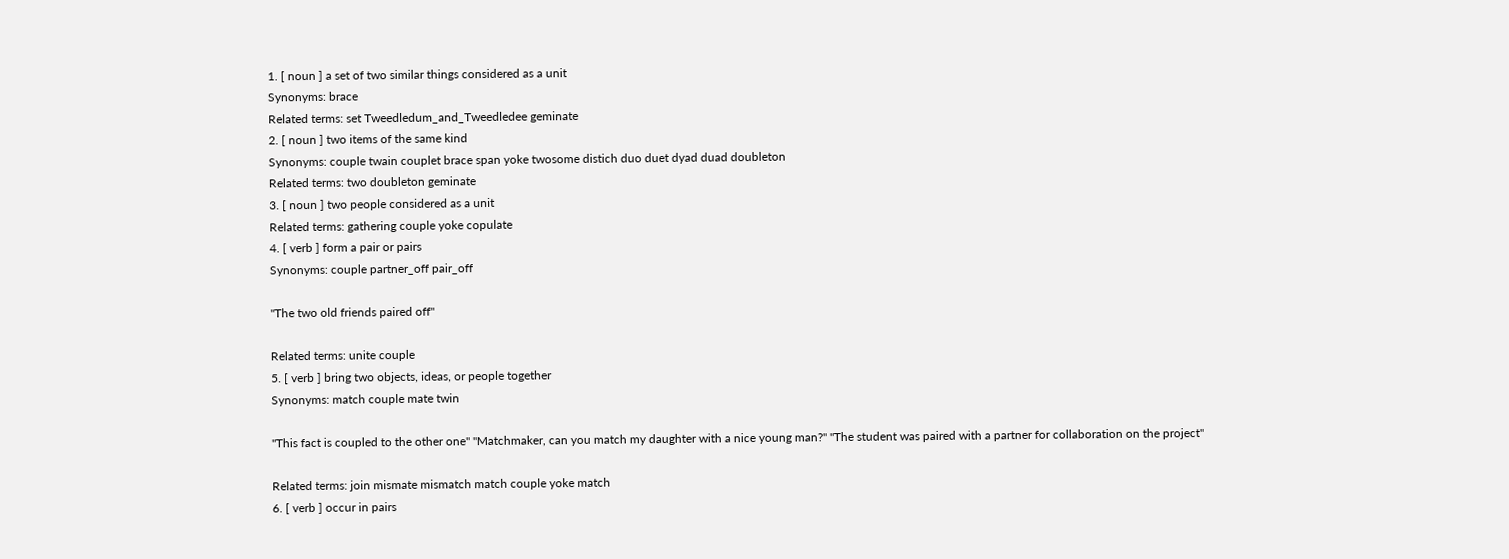1. [ noun ] a set of two similar things considered as a unit
Synonyms: brace
Related terms: set Tweedledum_and_Tweedledee geminate
2. [ noun ] two items of the same kind
Synonyms: couple twain couplet brace span yoke twosome distich duo duet dyad duad doubleton
Related terms: two doubleton geminate
3. [ noun ] two people considered as a unit
Related terms: gathering couple yoke copulate
4. [ verb ] form a pair or pairs
Synonyms: couple partner_off pair_off

"The two old friends paired off"

Related terms: unite couple
5. [ verb ] bring two objects, ideas, or people together
Synonyms: match couple mate twin

"This fact is coupled to the other one" "Matchmaker, can you match my daughter with a nice young man?" "The student was paired with a partner for collaboration on the project"

Related terms: join mismate mismatch match couple yoke match
6. [ verb ] occur in pairs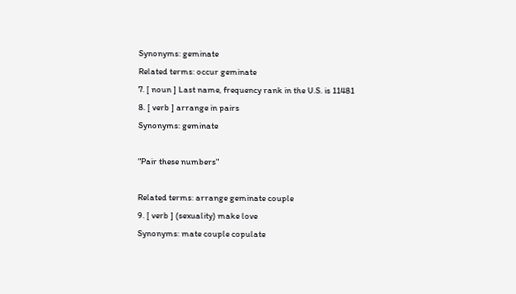Synonyms: geminate
Related terms: occur geminate
7. [ noun ] Last name, frequency rank in the U.S. is 11481
8. [ verb ] arrange in pairs
Synonyms: geminate

"Pair these numbers"

Related terms: arrange geminate couple
9. [ verb ] (sexuality) make love
Synonyms: mate couple copulate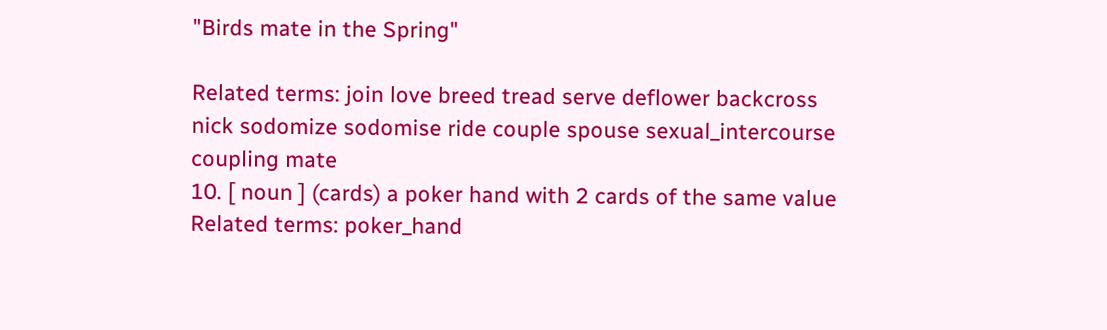"Birds mate in the Spring"

Related terms: join love breed tread serve deflower backcross nick sodomize sodomise ride couple spouse sexual_intercourse coupling mate
10. [ noun ] (cards) a poker hand with 2 cards of the same value
Related terms: poker_hand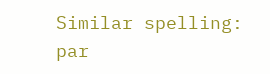Similar spelling:   par